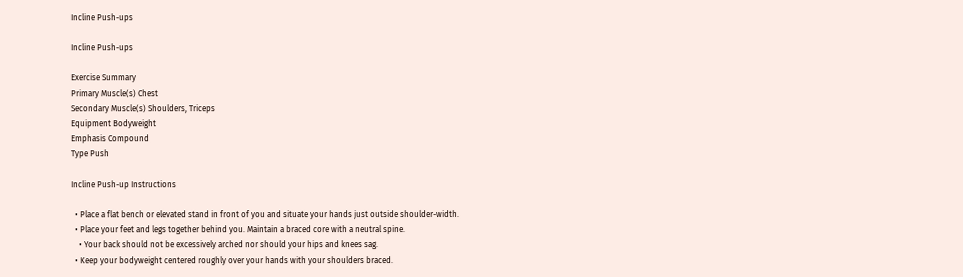Incline Push-ups

Incline Push-ups

Exercise Summary
Primary Muscle(s) Chest
Secondary Muscle(s) Shoulders, Triceps
Equipment Bodyweight
Emphasis Compound
Type Push

Incline Push-up Instructions

  • Place a flat bench or elevated stand in front of you and situate your hands just outside shoulder-width.
  • Place your feet and legs together behind you. Maintain a braced core with a neutral spine.
    • Your back should not be excessively arched nor should your hips and knees sag.
  • Keep your bodyweight centered roughly over your hands with your shoulders braced.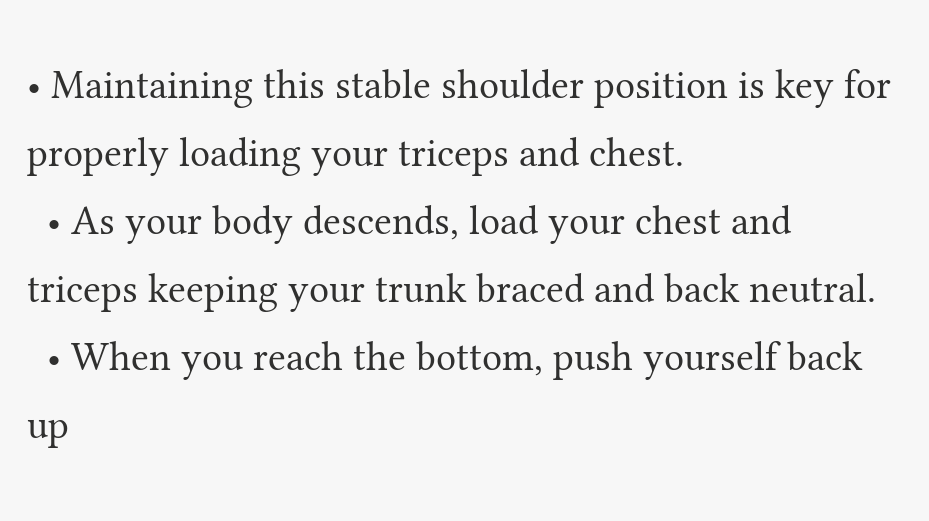• Maintaining this stable shoulder position is key for properly loading your triceps and chest.
  • As your body descends, load your chest and triceps keeping your trunk braced and back neutral.
  • When you reach the bottom, push yourself back up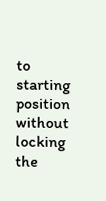to starting position without locking the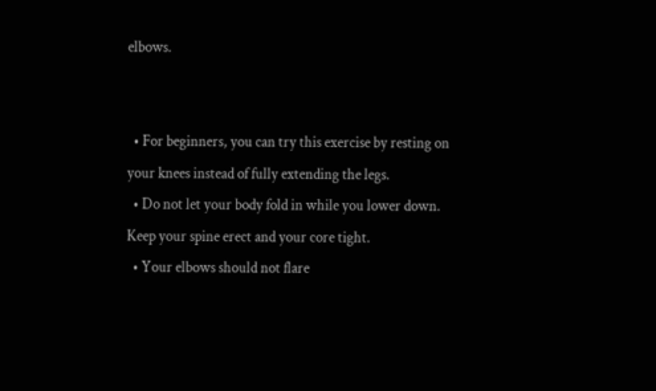elbows.


  • For beginners, you can try this exercise by resting on your knees instead of fully extending the legs.
  • Do not let your body fold in while you lower down. Keep your spine erect and your core tight.
  • Your elbows should not flare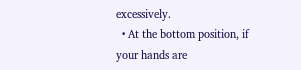excessively.
  • At the bottom position, if your hands are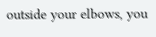outside your elbows, you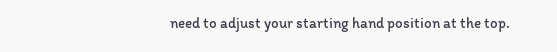need to adjust your starting hand position at the top.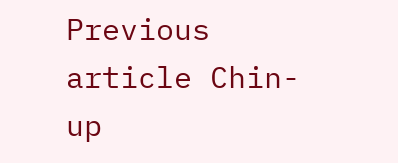Previous article Chin-up